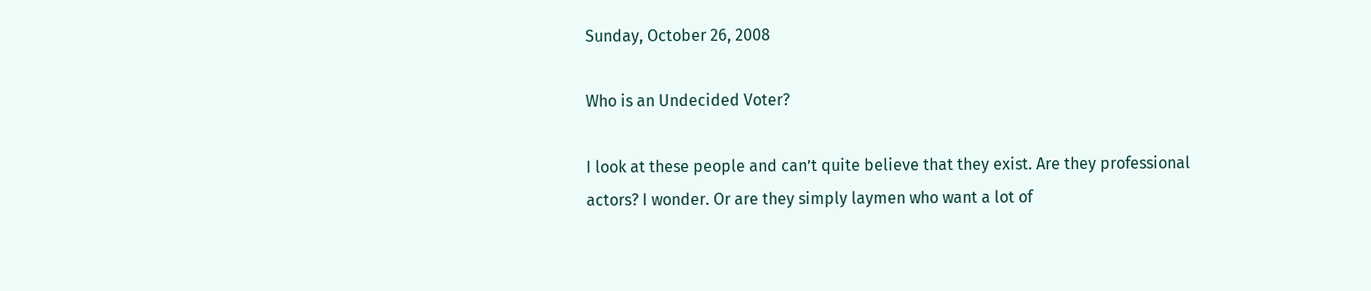Sunday, October 26, 2008

Who is an Undecided Voter?

I look at these people and can’t quite believe that they exist. Are they professional actors? I wonder. Or are they simply laymen who want a lot of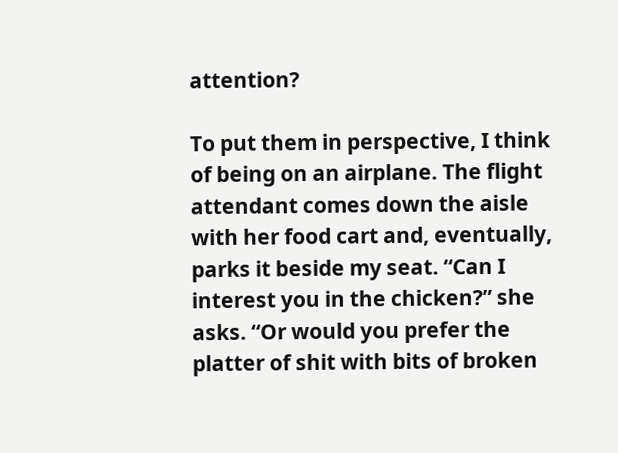attention?

To put them in perspective, I think of being on an airplane. The flight attendant comes down the aisle with her food cart and, eventually, parks it beside my seat. “Can I interest you in the chicken?” she asks. “Or would you prefer the platter of shit with bits of broken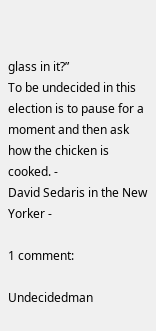glass in it?”
To be undecided in this election is to pause for a moment and then ask how the chicken is cooked. -
David Sedaris in the New Yorker -

1 comment:

Undecidedman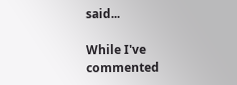said...

While I've commented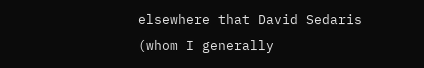elsewhere that David Sedaris (whom I generally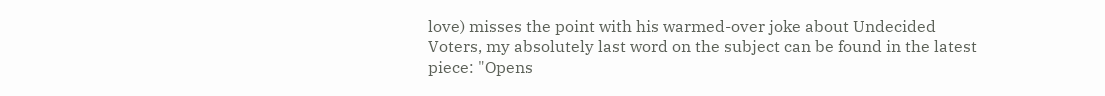love) misses the point with his warmed-over joke about Undecided Voters, my absolutely last word on the subject can be found in the latest piece: "Opens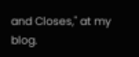and Closes," at my blog.